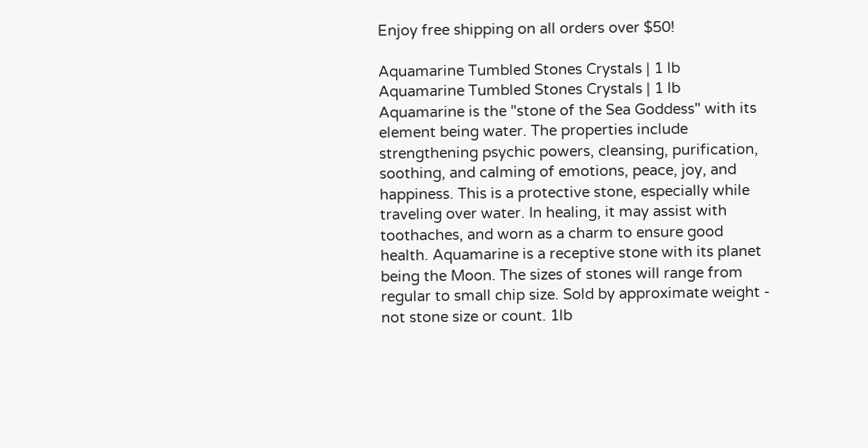Enjoy free shipping on all orders over $50!

Aquamarine Tumbled Stones Crystals | 1 lb
Aquamarine Tumbled Stones Crystals | 1 lb
Aquamarine is the "stone of the Sea Goddess" with its element being water. The properties include strengthening psychic powers, cleansing, purification, soothing, and calming of emotions, peace, joy, and happiness. This is a protective stone, especially while traveling over water. In healing, it may assist with toothaches, and worn as a charm to ensure good health. Aquamarine is a receptive stone with its planet being the Moon. The sizes of stones will range from regular to small chip size. Sold by approximate weight - not stone size or count. 1lb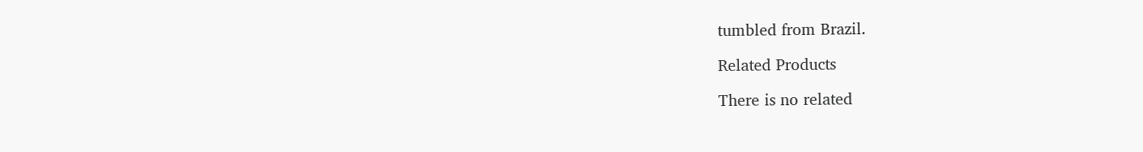tumbled from Brazil.

Related Products

There is no related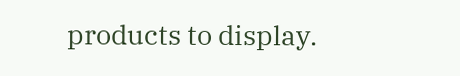products to display.